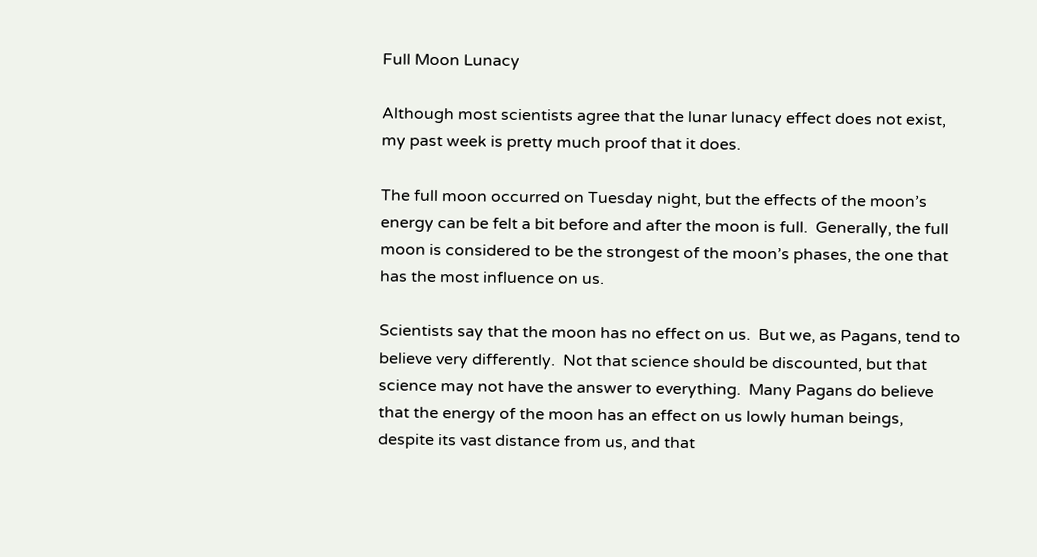Full Moon Lunacy

Although most scientists agree that the lunar lunacy effect does not exist, my past week is pretty much proof that it does.

The full moon occurred on Tuesday night, but the effects of the moon’s energy can be felt a bit before and after the moon is full.  Generally, the full moon is considered to be the strongest of the moon’s phases, the one that has the most influence on us.

Scientists say that the moon has no effect on us.  But we, as Pagans, tend to believe very differently.  Not that science should be discounted, but that science may not have the answer to everything.  Many Pagans do believe that the energy of the moon has an effect on us lowly human beings, despite its vast distance from us, and that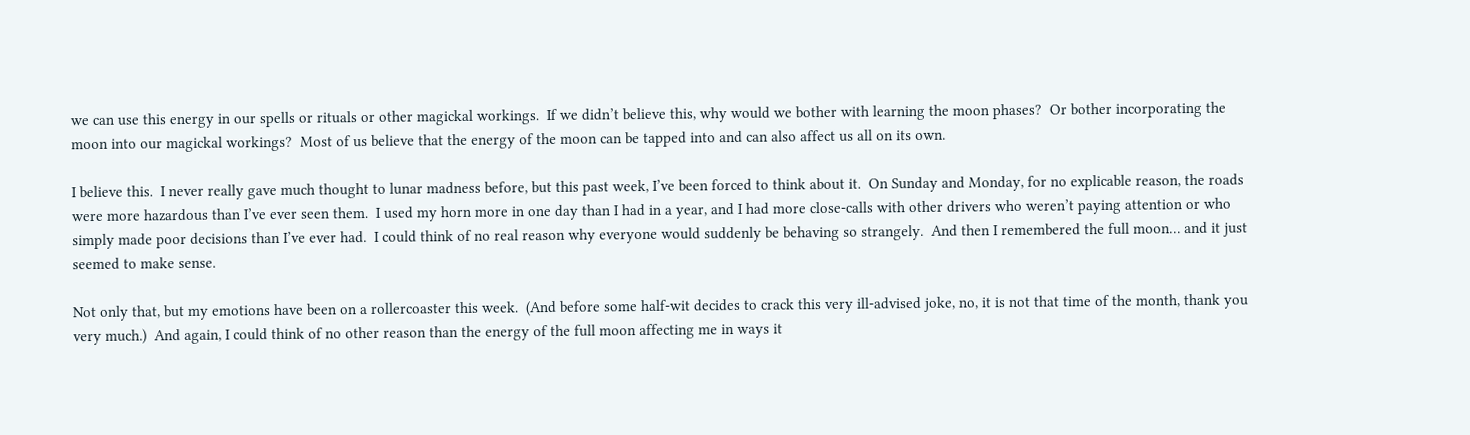we can use this energy in our spells or rituals or other magickal workings.  If we didn’t believe this, why would we bother with learning the moon phases?  Or bother incorporating the moon into our magickal workings?  Most of us believe that the energy of the moon can be tapped into and can also affect us all on its own.

I believe this.  I never really gave much thought to lunar madness before, but this past week, I’ve been forced to think about it.  On Sunday and Monday, for no explicable reason, the roads were more hazardous than I’ve ever seen them.  I used my horn more in one day than I had in a year, and I had more close-calls with other drivers who weren’t paying attention or who simply made poor decisions than I’ve ever had.  I could think of no real reason why everyone would suddenly be behaving so strangely.  And then I remembered the full moon… and it just seemed to make sense.

Not only that, but my emotions have been on a rollercoaster this week.  (And before some half-wit decides to crack this very ill-advised joke, no, it is not that time of the month, thank you very much.)  And again, I could think of no other reason than the energy of the full moon affecting me in ways it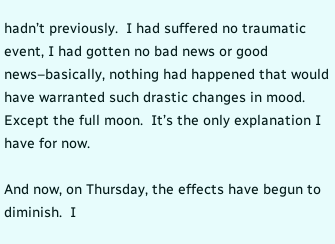hadn’t previously.  I had suffered no traumatic event, I had gotten no bad news or good news–basically, nothing had happened that would have warranted such drastic changes in mood.  Except the full moon.  It’s the only explanation I have for now.

And now, on Thursday, the effects have begun to diminish.  I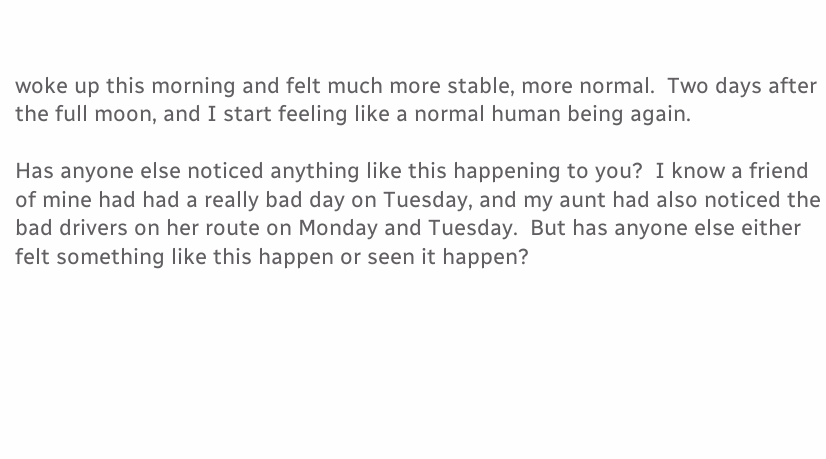woke up this morning and felt much more stable, more normal.  Two days after the full moon, and I start feeling like a normal human being again.

Has anyone else noticed anything like this happening to you?  I know a friend of mine had had a really bad day on Tuesday, and my aunt had also noticed the bad drivers on her route on Monday and Tuesday.  But has anyone else either felt something like this happen or seen it happen?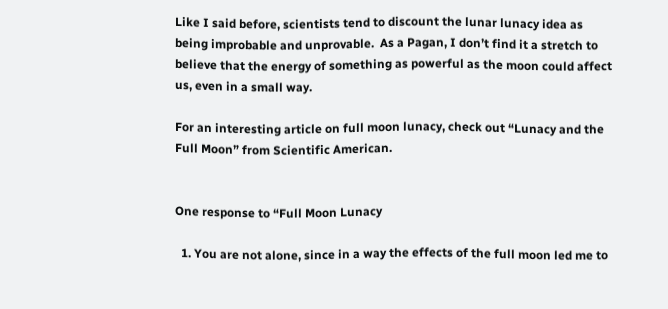Like I said before, scientists tend to discount the lunar lunacy idea as being improbable and unprovable.  As a Pagan, I don’t find it a stretch to believe that the energy of something as powerful as the moon could affect us, even in a small way.

For an interesting article on full moon lunacy, check out “Lunacy and the Full Moon” from Scientific American.


One response to “Full Moon Lunacy

  1. You are not alone, since in a way the effects of the full moon led me to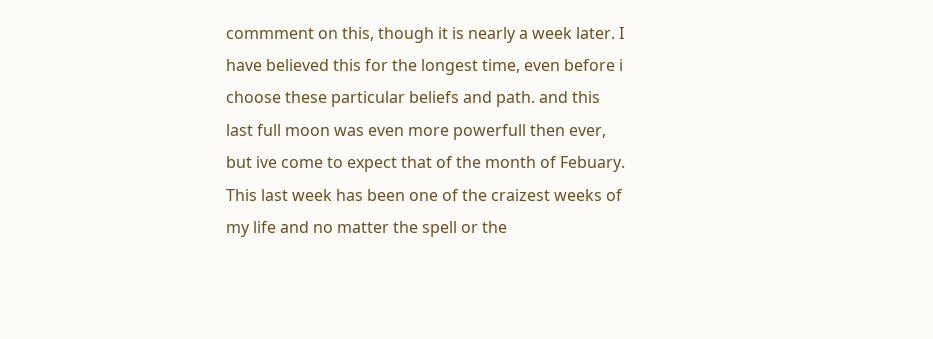commment on this, though it is nearly a week later. I have believed this for the longest time, even before i choose these particular beliefs and path. and this last full moon was even more powerfull then ever, but ive come to expect that of the month of Febuary. This last week has been one of the craizest weeks of my life and no matter the spell or the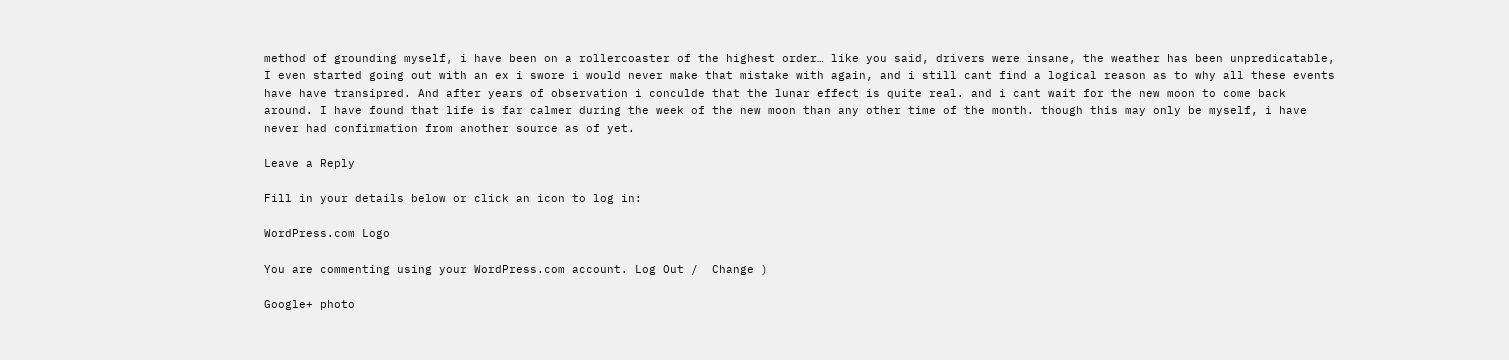method of grounding myself, i have been on a rollercoaster of the highest order… like you said, drivers were insane, the weather has been unpredicatable, I even started going out with an ex i swore i would never make that mistake with again, and i still cant find a logical reason as to why all these events have have transipred. And after years of observation i conculde that the lunar effect is quite real. and i cant wait for the new moon to come back around. I have found that life is far calmer during the week of the new moon than any other time of the month. though this may only be myself, i have never had confirmation from another source as of yet.

Leave a Reply

Fill in your details below or click an icon to log in:

WordPress.com Logo

You are commenting using your WordPress.com account. Log Out /  Change )

Google+ photo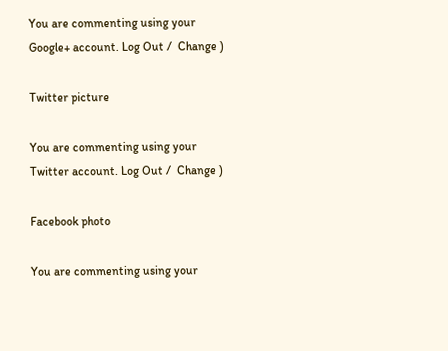You are commenting using your Google+ account. Log Out /  Change )

Twitter picture

You are commenting using your Twitter account. Log Out /  Change )

Facebook photo

You are commenting using your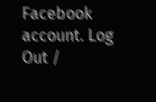Facebook account. Log Out /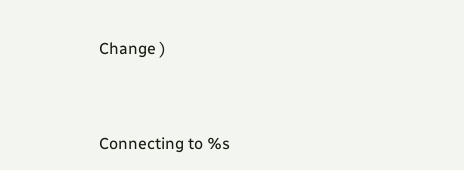Change )


Connecting to %s